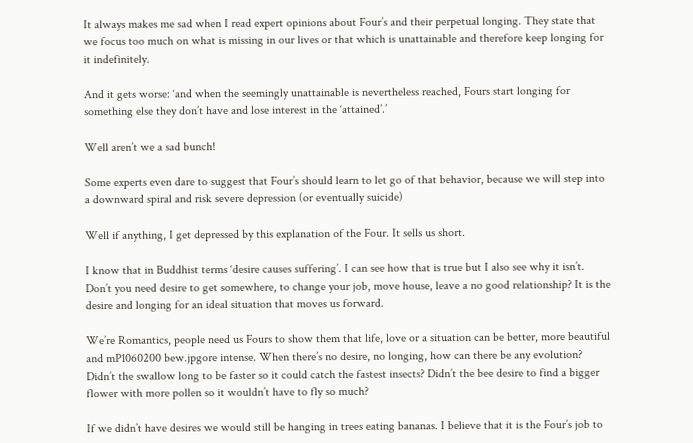It always makes me sad when I read expert opinions about Four’s and their perpetual longing. They state that we focus too much on what is missing in our lives or that which is unattainable and therefore keep longing for it indefinitely.

And it gets worse: ‘and when the seemingly unattainable is nevertheless reached, Fours start longing for something else they don’t have and lose interest in the ‘attained’.’

Well aren’t we a sad bunch!

Some experts even dare to suggest that Four’s should learn to let go of that behavior, because we will step into a downward spiral and risk severe depression (or eventually suicide)

Well if anything, I get depressed by this explanation of the Four. It sells us short.

I know that in Buddhist terms ‘desire causes suffering’. I can see how that is true but I also see why it isn’t. Don’t you need desire to get somewhere, to change your job, move house, leave a no good relationship? It is the desire and longing for an ideal situation that moves us forward.

We’re Romantics, people need us Fours to show them that life, love or a situation can be better, more beautiful and mP1060200 bew.jpgore intense. When there’s no desire, no longing, how can there be any evolution? Didn’t the swallow long to be faster so it could catch the fastest insects? Didn’t the bee desire to find a bigger flower with more pollen so it wouldn’t have to fly so much?

If we didn’t have desires we would still be hanging in trees eating bananas. I believe that it is the Four’s job to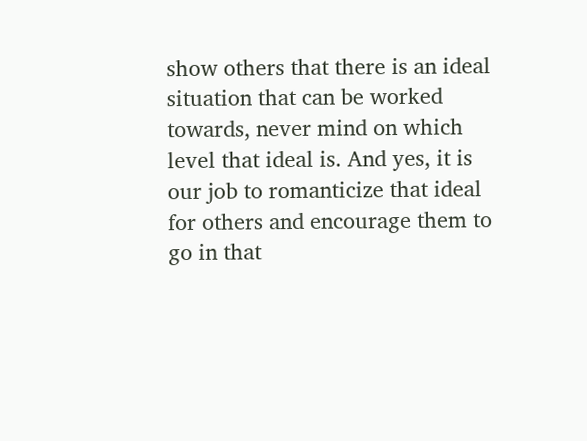show others that there is an ideal situation that can be worked towards, never mind on which level that ideal is. And yes, it is our job to romanticize that ideal for others and encourage them to go in that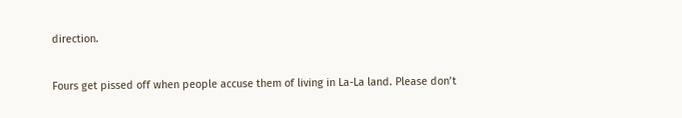direction.

Fours get pissed off when people accuse them of living in La-La land. Please don’t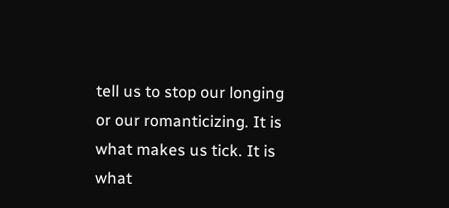tell us to stop our longing or our romanticizing. It is what makes us tick. It is what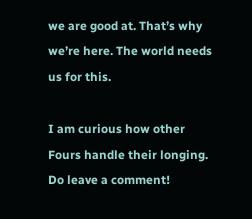we are good at. That’s why we’re here. The world needs us for this.

I am curious how other Fours handle their longing. Do leave a comment!